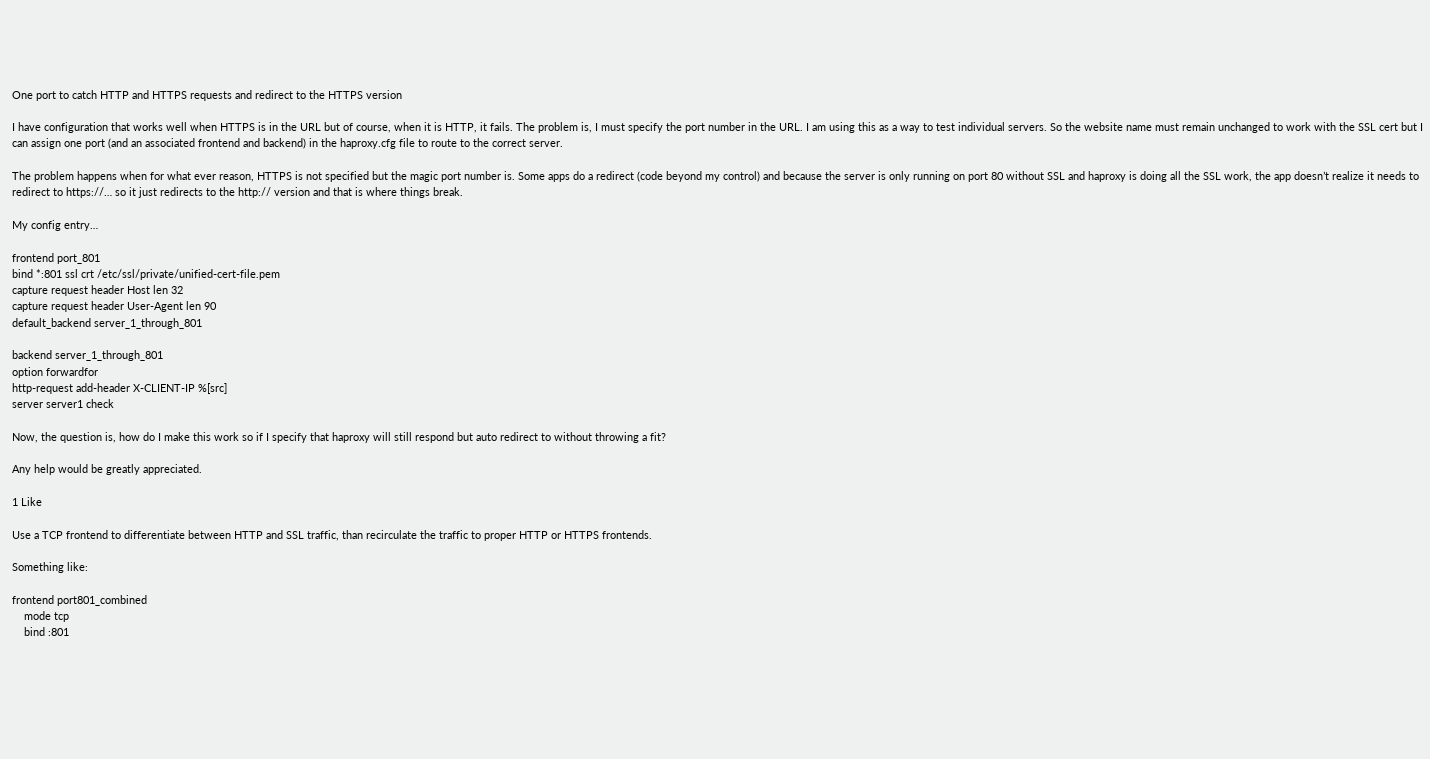One port to catch HTTP and HTTPS requests and redirect to the HTTPS version

I have configuration that works well when HTTPS is in the URL but of course, when it is HTTP, it fails. The problem is, I must specify the port number in the URL. I am using this as a way to test individual servers. So the website name must remain unchanged to work with the SSL cert but I can assign one port (and an associated frontend and backend) in the haproxy.cfg file to route to the correct server.

The problem happens when for what ever reason, HTTPS is not specified but the magic port number is. Some apps do a redirect (code beyond my control) and because the server is only running on port 80 without SSL and haproxy is doing all the SSL work, the app doesn’t realize it needs to redirect to https://… so it just redirects to the http:// version and that is where things break.

My config entry…

frontend port_801
bind *:801 ssl crt /etc/ssl/private/unified-cert-file.pem
capture request header Host len 32
capture request header User-Agent len 90
default_backend server_1_through_801

backend server_1_through_801
option forwardfor
http-request add-header X-CLIENT-IP %[src]
server server1 check

Now, the question is, how do I make this work so if I specify that haproxy will still respond but auto redirect to without throwing a fit?

Any help would be greatly appreciated.

1 Like

Use a TCP frontend to differentiate between HTTP and SSL traffic, than recirculate the traffic to proper HTTP or HTTPS frontends.

Something like:

frontend port801_combined
    mode tcp
    bind :801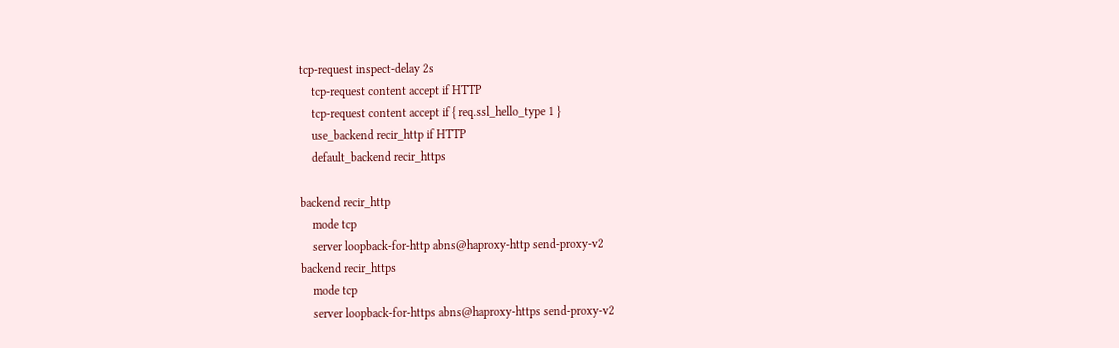tcp-request inspect-delay 2s
    tcp-request content accept if HTTP
    tcp-request content accept if { req.ssl_hello_type 1 }
    use_backend recir_http if HTTP
    default_backend recir_https

backend recir_http
    mode tcp
    server loopback-for-http abns@haproxy-http send-proxy-v2
backend recir_https
    mode tcp
    server loopback-for-https abns@haproxy-https send-proxy-v2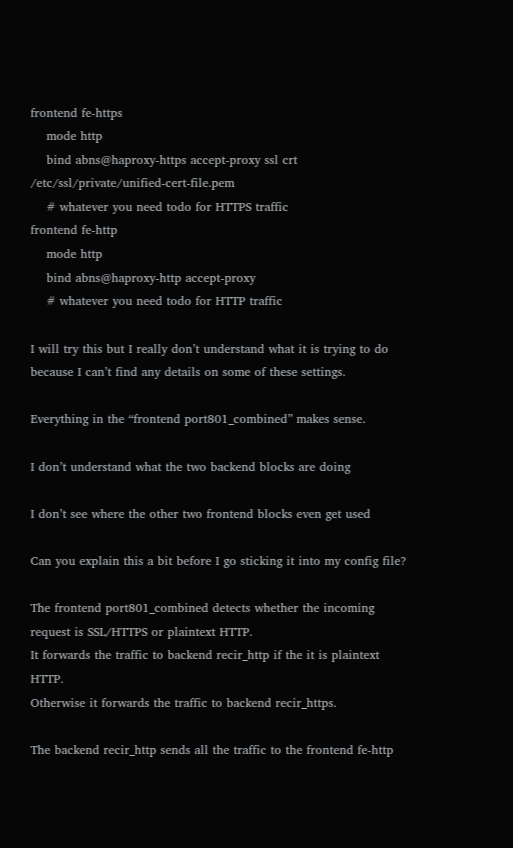frontend fe-https
    mode http
    bind abns@haproxy-https accept-proxy ssl crt /etc/ssl/private/unified-cert-file.pem
    # whatever you need todo for HTTPS traffic
frontend fe-http
    mode http
    bind abns@haproxy-http accept-proxy
    # whatever you need todo for HTTP traffic

I will try this but I really don’t understand what it is trying to do because I can’t find any details on some of these settings.

Everything in the “frontend port801_combined” makes sense.

I don’t understand what the two backend blocks are doing

I don’t see where the other two frontend blocks even get used

Can you explain this a bit before I go sticking it into my config file?

The frontend port801_combined detects whether the incoming request is SSL/HTTPS or plaintext HTTP.
It forwards the traffic to backend recir_http if the it is plaintext HTTP.
Otherwise it forwards the traffic to backend recir_https.

The backend recir_http sends all the traffic to the frontend fe-http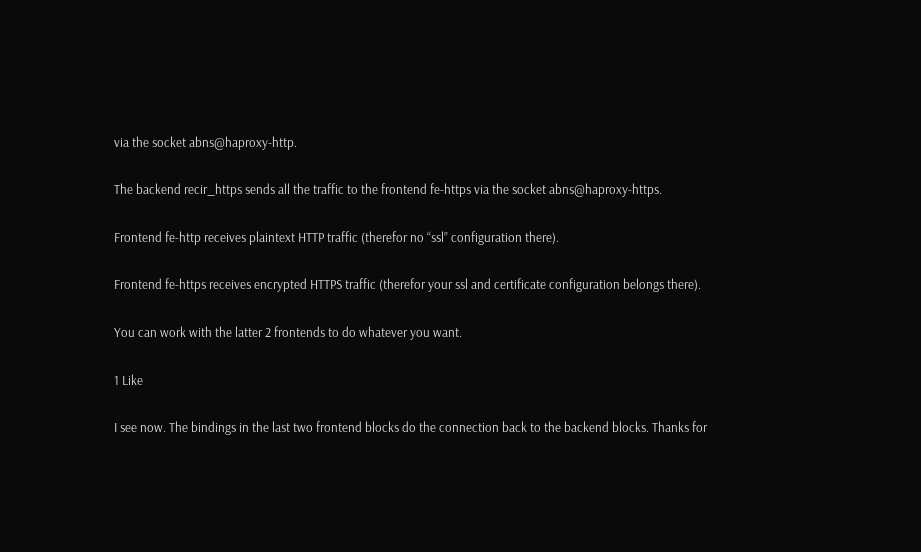via the socket abns@haproxy-http.

The backend recir_https sends all the traffic to the frontend fe-https via the socket abns@haproxy-https.

Frontend fe-http receives plaintext HTTP traffic (therefor no “ssl” configuration there).

Frontend fe-https receives encrypted HTTPS traffic (therefor your ssl and certificate configuration belongs there).

You can work with the latter 2 frontends to do whatever you want.

1 Like

I see now. The bindings in the last two frontend blocks do the connection back to the backend blocks. Thanks for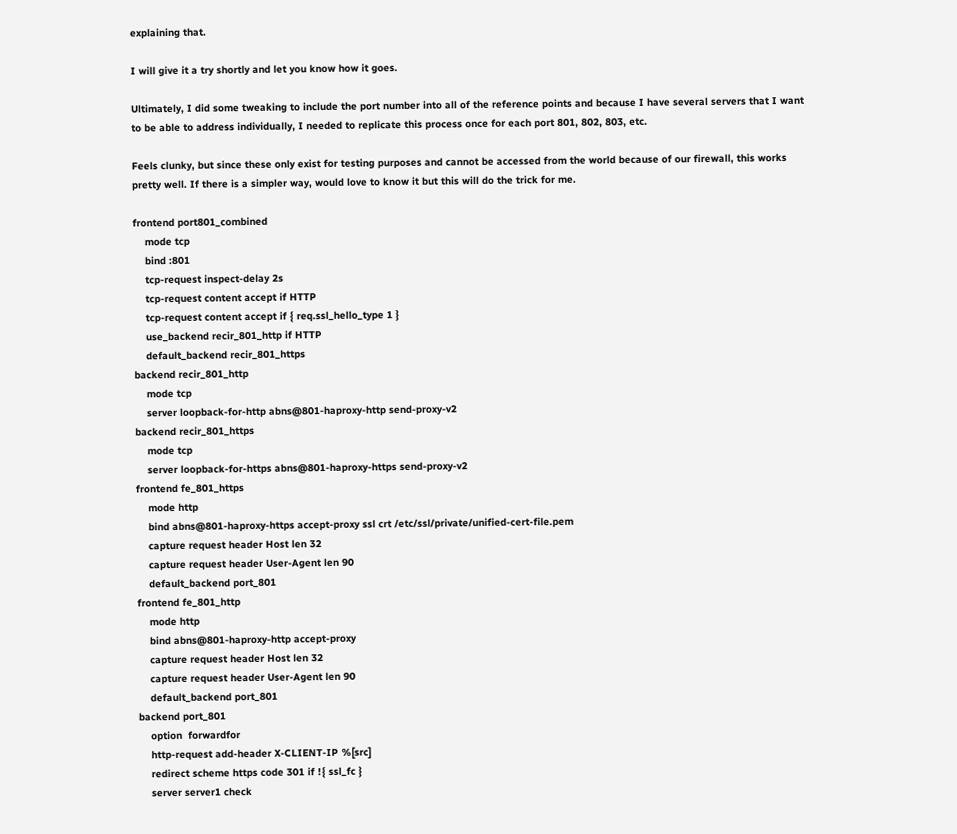explaining that.

I will give it a try shortly and let you know how it goes.

Ultimately, I did some tweaking to include the port number into all of the reference points and because I have several servers that I want to be able to address individually, I needed to replicate this process once for each port 801, 802, 803, etc.

Feels clunky, but since these only exist for testing purposes and cannot be accessed from the world because of our firewall, this works pretty well. If there is a simpler way, would love to know it but this will do the trick for me.

frontend port801_combined
    mode tcp
    bind :801
    tcp-request inspect-delay 2s
    tcp-request content accept if HTTP
    tcp-request content accept if { req.ssl_hello_type 1 }
    use_backend recir_801_http if HTTP
    default_backend recir_801_https
backend recir_801_http
    mode tcp
    server loopback-for-http abns@801-haproxy-http send-proxy-v2
backend recir_801_https
    mode tcp
    server loopback-for-https abns@801-haproxy-https send-proxy-v2
frontend fe_801_https
    mode http
    bind abns@801-haproxy-https accept-proxy ssl crt /etc/ssl/private/unified-cert-file.pem
    capture request header Host len 32
    capture request header User-Agent len 90
    default_backend port_801
frontend fe_801_http
    mode http
    bind abns@801-haproxy-http accept-proxy
    capture request header Host len 32
    capture request header User-Agent len 90
    default_backend port_801
backend port_801
    option  forwardfor
    http-request add-header X-CLIENT-IP %[src]
    redirect scheme https code 301 if !{ ssl_fc }
    server server1 check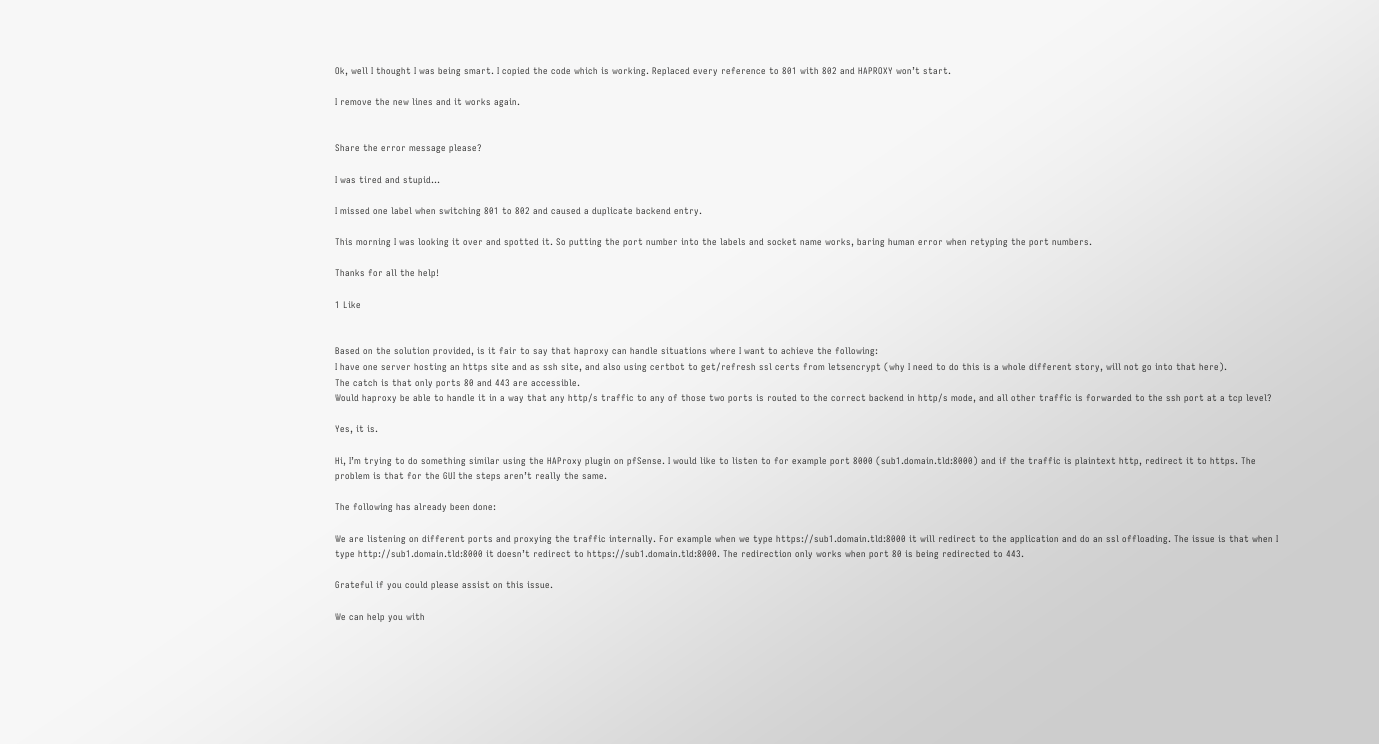Ok, well I thought I was being smart. I copied the code which is working. Replaced every reference to 801 with 802 and HAPROXY won’t start.

I remove the new lines and it works again.


Share the error message please?

I was tired and stupid…

I missed one label when switching 801 to 802 and caused a duplicate backend entry.

This morning I was looking it over and spotted it. So putting the port number into the labels and socket name works, baring human error when retyping the port numbers.

Thanks for all the help!

1 Like


Based on the solution provided, is it fair to say that haproxy can handle situations where I want to achieve the following:
I have one server hosting an https site and as ssh site, and also using certbot to get/refresh ssl certs from letsencrypt (why I need to do this is a whole different story, will not go into that here).
The catch is that only ports 80 and 443 are accessible.
Would haproxy be able to handle it in a way that any http/s traffic to any of those two ports is routed to the correct backend in http/s mode, and all other traffic is forwarded to the ssh port at a tcp level?

Yes, it is.

Hi, I’m trying to do something similar using the HAProxy plugin on pfSense. I would like to listen to for example port 8000 (sub1.domain.tld:8000) and if the traffic is plaintext http, redirect it to https. The problem is that for the GUI the steps aren’t really the same.

The following has already been done:

We are listening on different ports and proxying the traffic internally. For example when we type https://sub1.domain.tld:8000 it will redirect to the application and do an ssl offloading. The issue is that when I type http://sub1.domain.tld:8000 it doesn’t redirect to https://sub1.domain.tld:8000. The redirection only works when port 80 is being redirected to 443.

Grateful if you could please assist on this issue.

We can help you with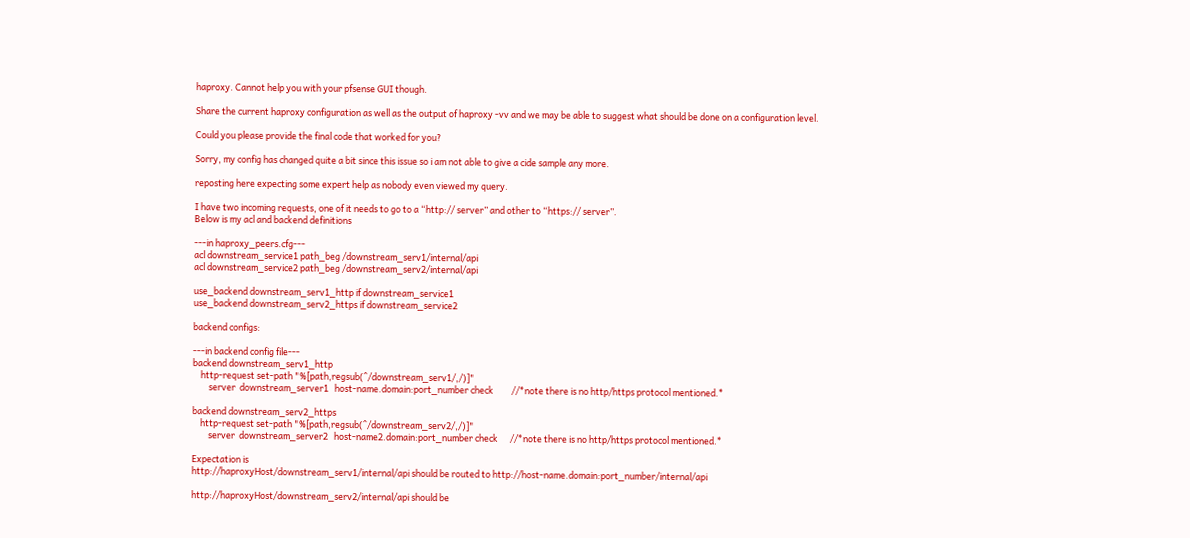haproxy. Cannot help you with your pfsense GUI though.

Share the current haproxy configuration as well as the output of haproxy -vv and we may be able to suggest what should be done on a configuration level.

Could you please provide the final code that worked for you?

Sorry, my config has changed quite a bit since this issue so i am not able to give a cide sample any more.

reposting here expecting some expert help as nobody even viewed my query.

I have two incoming requests, one of it needs to go to a “http:// server” and other to “https:// server”.
Below is my acl and backend definitions

---in haproxy_peers.cfg---
acl downstream_service1 path_beg /downstream_serv1/internal/api
acl downstream_service2 path_beg /downstream_serv2/internal/api

use_backend downstream_serv1_http if downstream_service1
use_backend downstream_serv2_https if downstream_service2

backend configs:

---in backend config file---
backend downstream_serv1_http
    http-request set-path "%[path,regsub(^/downstream_serv1/,/)]"
        server  downstream_server1   host-name.domain:port_number check         //*note there is no http/https protocol mentioned.*

backend downstream_serv2_https
    http-request set-path "%[path,regsub(^/downstream_serv2/,/)]"
        server  downstream_server2   host-name2.domain:port_number check      //*note there is no http/https protocol mentioned.*

Expectation is
http://haproxyHost/downstream_serv1/internal/api should be routed to http://host-name.domain:port_number/internal/api

http://haproxyHost/downstream_serv2/internal/api should be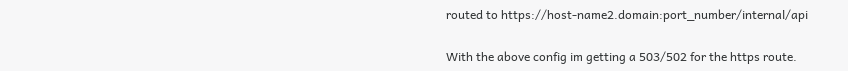routed to https://host-name2.domain:port_number/internal/api

With the above config im getting a 503/502 for the https route.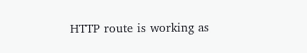HTTP route is working as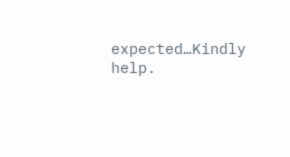expected…Kindly help.